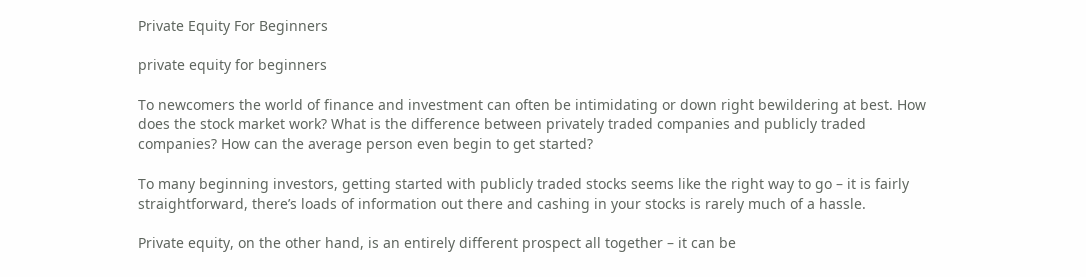Private Equity For Beginners

private equity for beginners

To newcomers the world of finance and investment can often be intimidating or down right bewildering at best. How does the stock market work? What is the difference between privately traded companies and publicly traded companies? How can the average person even begin to get started?

To many beginning investors, getting started with publicly traded stocks seems like the right way to go – it is fairly straightforward, there’s loads of information out there and cashing in your stocks is rarely much of a hassle.

Private equity, on the other hand, is an entirely different prospect all together – it can be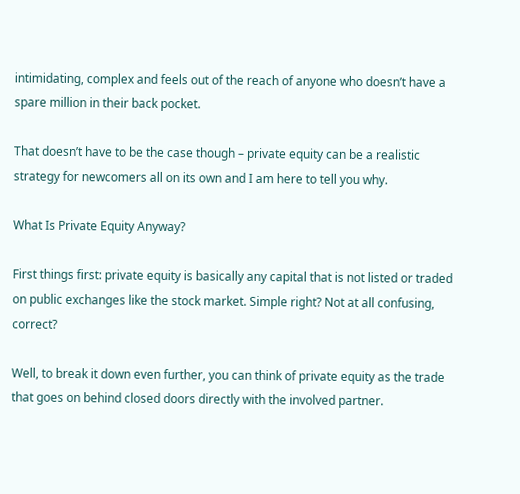intimidating, complex and feels out of the reach of anyone who doesn’t have a spare million in their back pocket.

That doesn’t have to be the case though – private equity can be a realistic strategy for newcomers all on its own and I am here to tell you why.

What Is Private Equity Anyway?

First things first: private equity is basically any capital that is not listed or traded on public exchanges like the stock market. Simple right? Not at all confusing, correct?

Well, to break it down even further, you can think of private equity as the trade that goes on behind closed doors directly with the involved partner.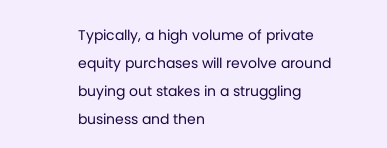Typically, a high volume of private equity purchases will revolve around buying out stakes in a struggling business and then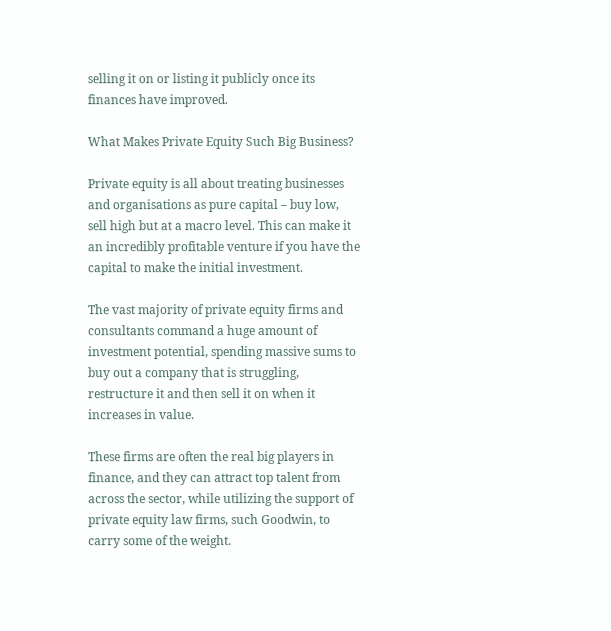selling it on or listing it publicly once its finances have improved.

What Makes Private Equity Such Big Business?

Private equity is all about treating businesses and organisations as pure capital – buy low, sell high but at a macro level. This can make it an incredibly profitable venture if you have the capital to make the initial investment.

The vast majority of private equity firms and consultants command a huge amount of investment potential, spending massive sums to buy out a company that is struggling, restructure it and then sell it on when it increases in value.

These firms are often the real big players in finance, and they can attract top talent from across the sector, while utilizing the support of private equity law firms, such Goodwin, to carry some of the weight.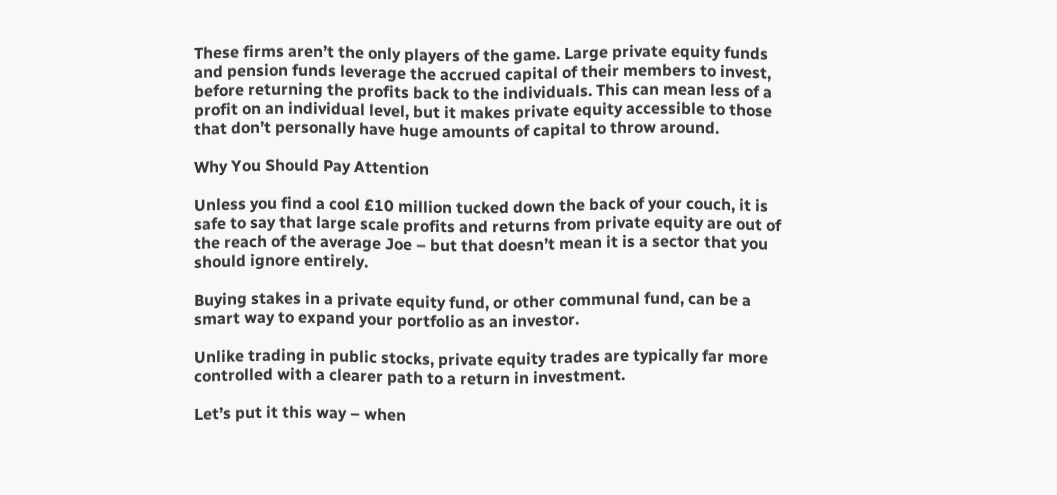These firms aren’t the only players of the game. Large private equity funds and pension funds leverage the accrued capital of their members to invest, before returning the profits back to the individuals. This can mean less of a profit on an individual level, but it makes private equity accessible to those that don’t personally have huge amounts of capital to throw around.

Why You Should Pay Attention

Unless you find a cool £10 million tucked down the back of your couch, it is safe to say that large scale profits and returns from private equity are out of the reach of the average Joe – but that doesn’t mean it is a sector that you should ignore entirely.

Buying stakes in a private equity fund, or other communal fund, can be a smart way to expand your portfolio as an investor.

Unlike trading in public stocks, private equity trades are typically far more controlled with a clearer path to a return in investment.

Let’s put it this way – when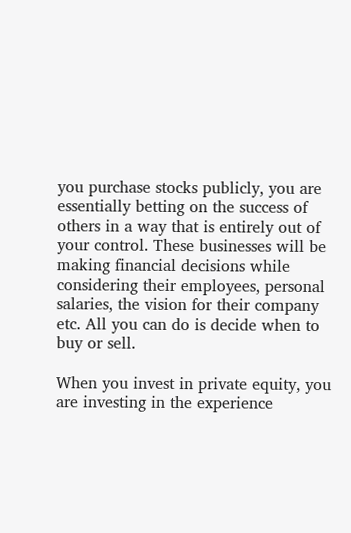you purchase stocks publicly, you are essentially betting on the success of others in a way that is entirely out of your control. These businesses will be making financial decisions while considering their employees, personal salaries, the vision for their company etc. All you can do is decide when to buy or sell.

When you invest in private equity, you are investing in the experience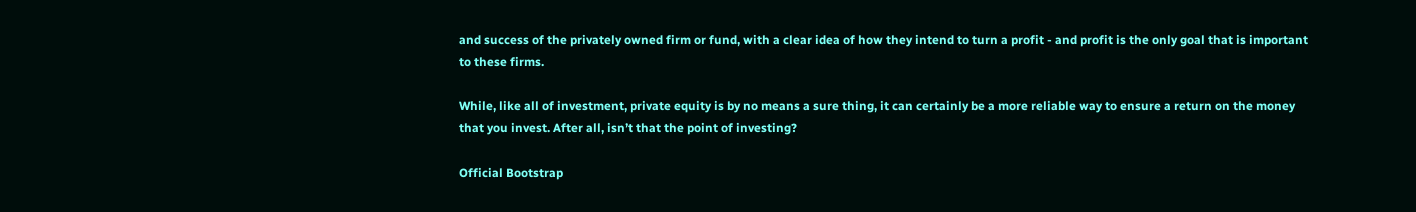and success of the privately owned firm or fund, with a clear idea of how they intend to turn a profit - and profit is the only goal that is important to these firms.

While, like all of investment, private equity is by no means a sure thing, it can certainly be a more reliable way to ensure a return on the money that you invest. After all, isn’t that the point of investing?

Official Bootstrap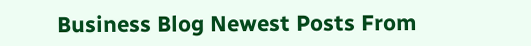Business Blog Newest Posts From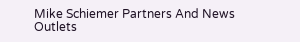Mike Schiemer Partners And News Outlets